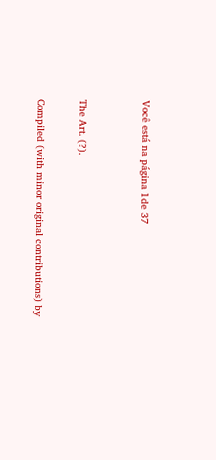Você está na página 1de 37


The Art. (?).

Compiled (with minor original contributions) by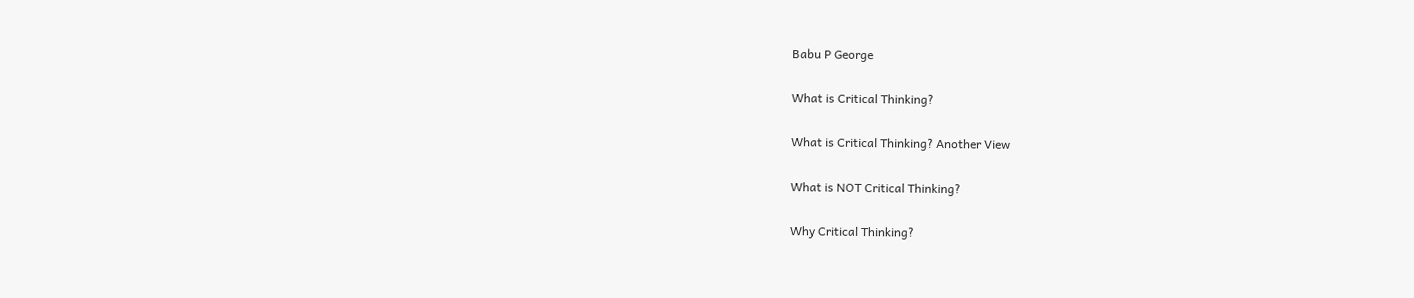Babu P George

What is Critical Thinking?

What is Critical Thinking? Another View

What is NOT Critical Thinking?

Why Critical Thinking?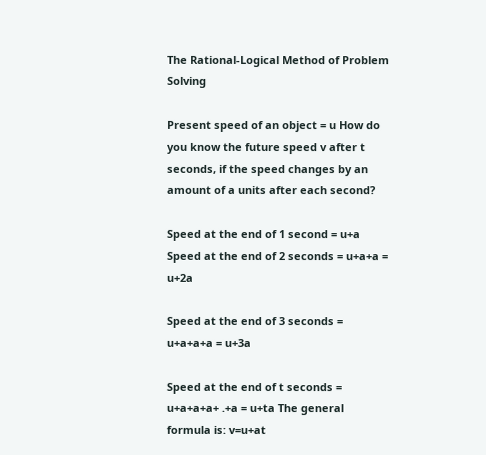The Rational-Logical Method of Problem Solving

Present speed of an object = u How do you know the future speed v after t seconds, if the speed changes by an amount of a units after each second?

Speed at the end of 1 second = u+a Speed at the end of 2 seconds = u+a+a = u+2a

Speed at the end of 3 seconds = u+a+a+a = u+3a

Speed at the end of t seconds = u+a+a+a+ .+a = u+ta The general formula is: v=u+at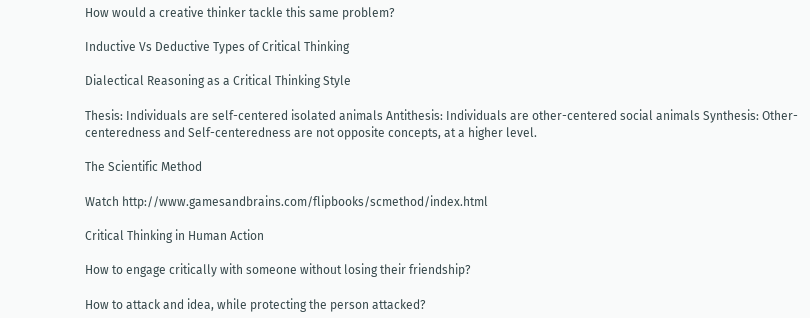How would a creative thinker tackle this same problem?

Inductive Vs Deductive Types of Critical Thinking

Dialectical Reasoning as a Critical Thinking Style

Thesis: Individuals are self-centered isolated animals Antithesis: Individuals are other-centered social animals Synthesis: Other-centeredness and Self-centeredness are not opposite concepts, at a higher level.

The Scientific Method

Watch http://www.gamesandbrains.com/flipbooks/scmethod/index.html

Critical Thinking in Human Action

How to engage critically with someone without losing their friendship?

How to attack and idea, while protecting the person attacked?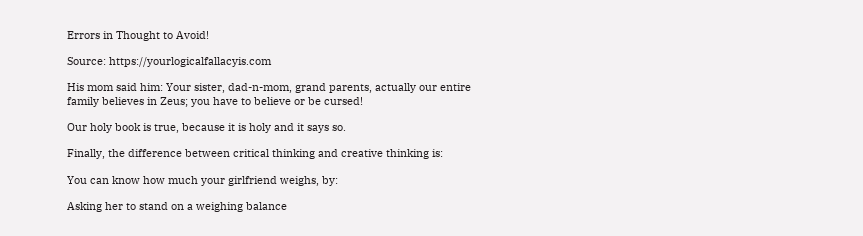Errors in Thought to Avoid!

Source: https://yourlogicalfallacyis.com

His mom said him: Your sister, dad-n-mom, grand parents, actually our entire family believes in Zeus; you have to believe or be cursed!

Our holy book is true, because it is holy and it says so.

Finally, the difference between critical thinking and creative thinking is:

You can know how much your girlfriend weighs, by:

Asking her to stand on a weighing balance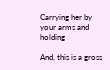Carrying her by your arms and holding

And, this is a gross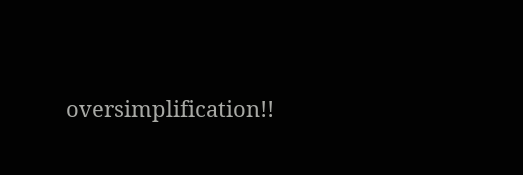oversimplification!!